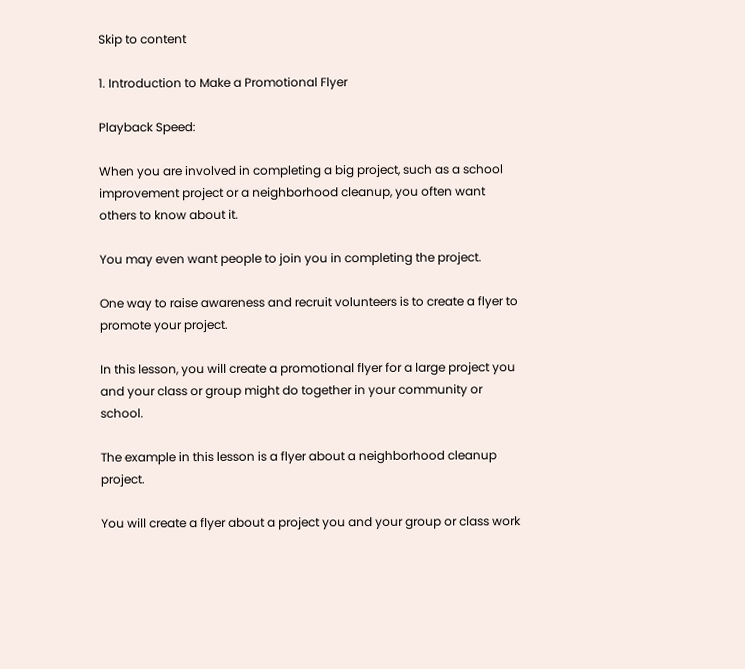Skip to content

1. Introduction to Make a Promotional Flyer

Playback Speed:

When you are involved in completing a big project, such as a school improvement project or a neighborhood cleanup, you often want others to know about it.

You may even want people to join you in completing the project.

One way to raise awareness and recruit volunteers is to create a flyer to promote your project.

In this lesson, you will create a promotional flyer for a large project you and your class or group might do together in your community or school.

The example in this lesson is a flyer about a neighborhood cleanup project.

You will create a flyer about a project you and your group or class work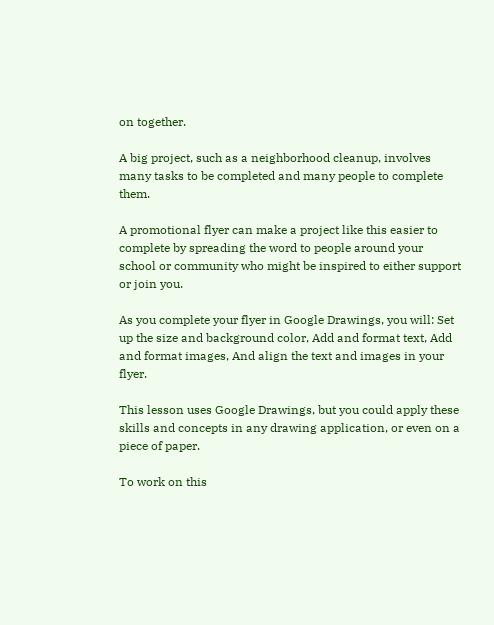on together.

A big project, such as a neighborhood cleanup, involves many tasks to be completed and many people to complete them.

A promotional flyer can make a project like this easier to complete by spreading the word to people around your school or community who might be inspired to either support or join you.

As you complete your flyer in Google Drawings, you will: Set up the size and background color, Add and format text, Add and format images, And align the text and images in your flyer.

This lesson uses Google Drawings, but you could apply these skills and concepts in any drawing application, or even on a piece of paper.

To work on this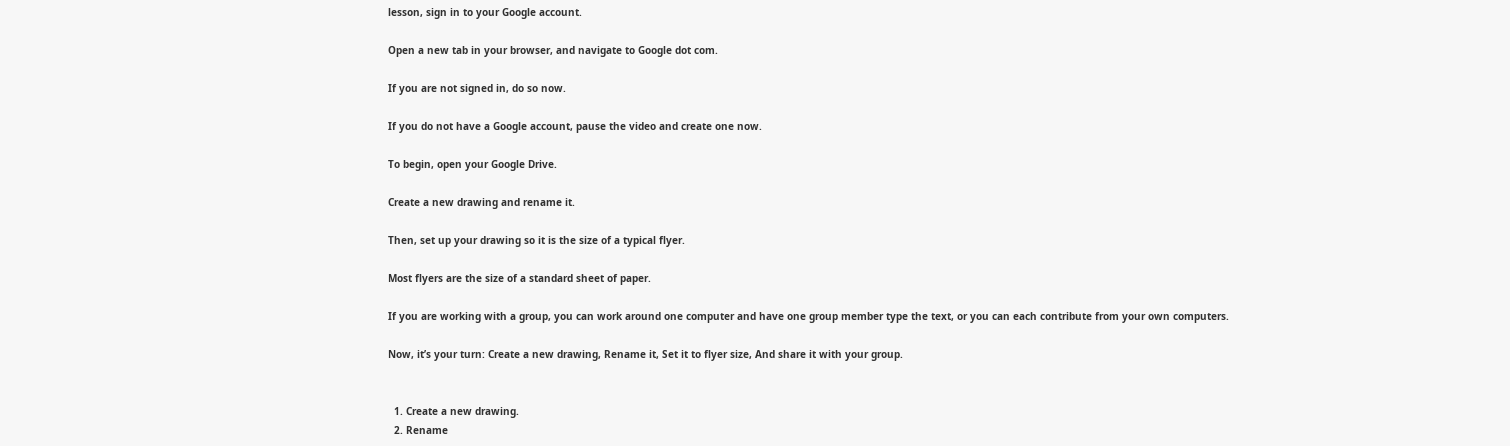lesson, sign in to your Google account.

Open a new tab in your browser, and navigate to Google dot com.

If you are not signed in, do so now.

If you do not have a Google account, pause the video and create one now.

To begin, open your Google Drive.

Create a new drawing and rename it.

Then, set up your drawing so it is the size of a typical flyer.

Most flyers are the size of a standard sheet of paper.

If you are working with a group, you can work around one computer and have one group member type the text, or you can each contribute from your own computers.

Now, it’s your turn: Create a new drawing, Rename it, Set it to flyer size, And share it with your group.


  1. Create a new drawing.
  2. Rename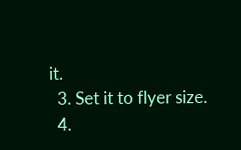it.
  3. Set it to flyer size.
  4.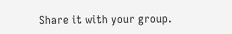Share it with your group.